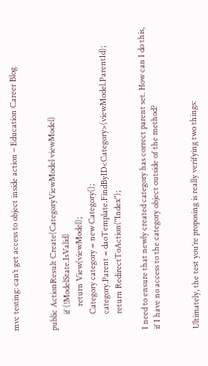mvc testing: can’t get access to object inside action – Education Career Blog


public ActionResult Create(CategoryViewModel viewModel)
        if (!ModelState.IsValid)
            return View(viewModel);
        Category category = new Category();
        category.Parent = daoTemplate.FindByID<Category>(viewModel.ParentId);
        return RedirectToAction("Index");

I need to ensure that newly created category has correct parent set. How can I do this, if I have no access to the category object outside of the method?


Ultimately, the test you’re proposing is really verifying two things: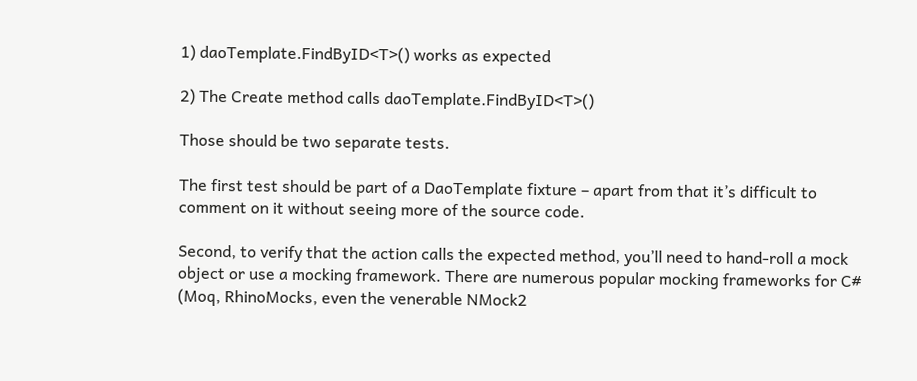1) daoTemplate.FindByID<T>() works as expected

2) The Create method calls daoTemplate.FindByID<T>()

Those should be two separate tests.

The first test should be part of a DaoTemplate fixture – apart from that it’s difficult to comment on it without seeing more of the source code.

Second, to verify that the action calls the expected method, you’ll need to hand-roll a mock object or use a mocking framework. There are numerous popular mocking frameworks for C# (Moq, RhinoMocks, even the venerable NMock2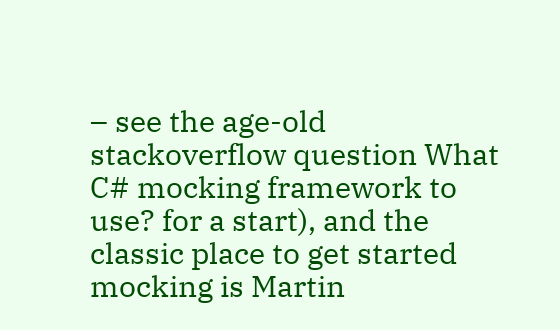– see the age-old stackoverflow question What C# mocking framework to use? for a start), and the classic place to get started mocking is Martin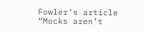Fowler’s article “Mocks aren’t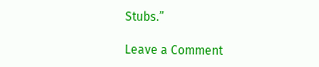Stubs.”

Leave a Comment